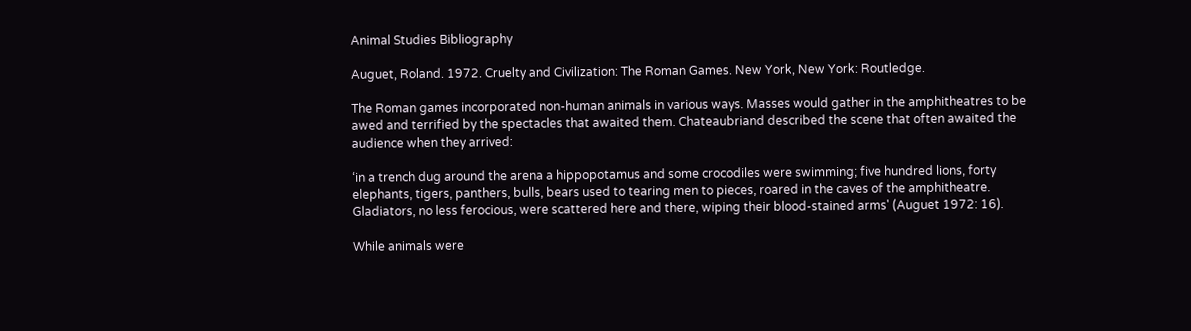Animal Studies Bibliography

Auguet, Roland. 1972. Cruelty and Civilization: The Roman Games. New York, New York: Routledge.

The Roman games incorporated non-human animals in various ways. Masses would gather in the amphitheatres to be awed and terrified by the spectacles that awaited them. Chateaubriand described the scene that often awaited the audience when they arrived:

‘in a trench dug around the arena a hippopotamus and some crocodiles were swimming; five hundred lions, forty elephants, tigers, panthers, bulls, bears used to tearing men to pieces, roared in the caves of the amphitheatre. Gladiators, no less ferocious, were scattered here and there, wiping their blood-stained arms' (Auguet 1972: 16).

While animals were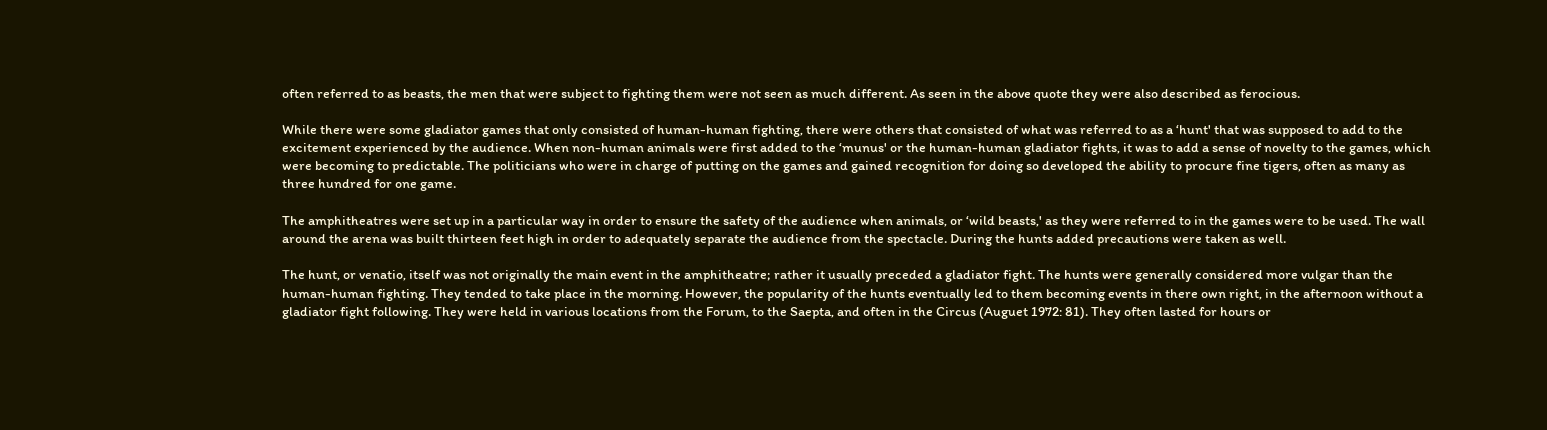often referred to as beasts, the men that were subject to fighting them were not seen as much different. As seen in the above quote they were also described as ferocious.

While there were some gladiator games that only consisted of human-human fighting, there were others that consisted of what was referred to as a ‘hunt' that was supposed to add to the excitement experienced by the audience. When non-human animals were first added to the ‘munus' or the human-human gladiator fights, it was to add a sense of novelty to the games, which were becoming to predictable. The politicians who were in charge of putting on the games and gained recognition for doing so developed the ability to procure fine tigers, often as many as three hundred for one game.

The amphitheatres were set up in a particular way in order to ensure the safety of the audience when animals, or ‘wild beasts,' as they were referred to in the games were to be used. The wall around the arena was built thirteen feet high in order to adequately separate the audience from the spectacle. During the hunts added precautions were taken as well.

The hunt, or venatio, itself was not originally the main event in the amphitheatre; rather it usually preceded a gladiator fight. The hunts were generally considered more vulgar than the human-human fighting. They tended to take place in the morning. However, the popularity of the hunts eventually led to them becoming events in there own right, in the afternoon without a gladiator fight following. They were held in various locations from the Forum, to the Saepta, and often in the Circus (Auguet 1972: 81). They often lasted for hours or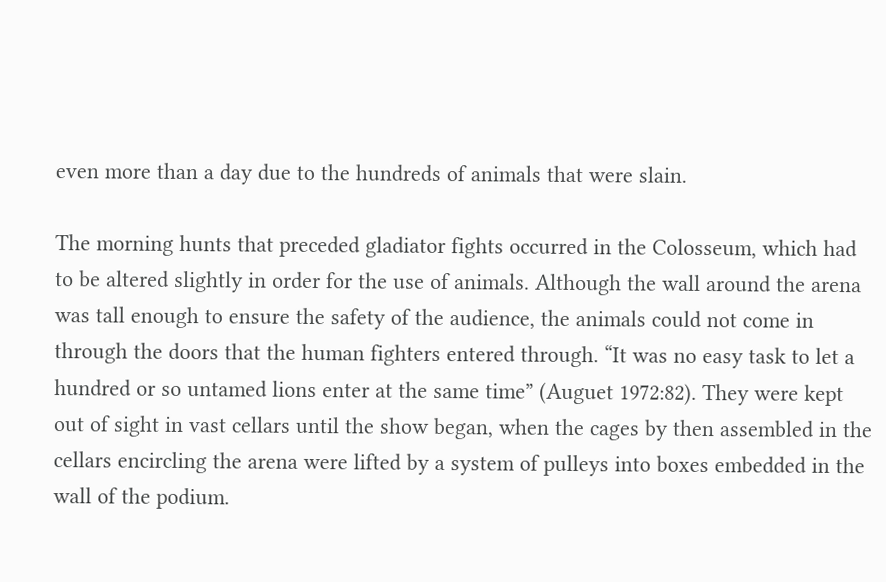even more than a day due to the hundreds of animals that were slain.

The morning hunts that preceded gladiator fights occurred in the Colosseum, which had to be altered slightly in order for the use of animals. Although the wall around the arena was tall enough to ensure the safety of the audience, the animals could not come in through the doors that the human fighters entered through. “It was no easy task to let a hundred or so untamed lions enter at the same time” (Auguet 1972:82). They were kept out of sight in vast cellars until the show began, when the cages by then assembled in the cellars encircling the arena were lifted by a system of pulleys into boxes embedded in the wall of the podium.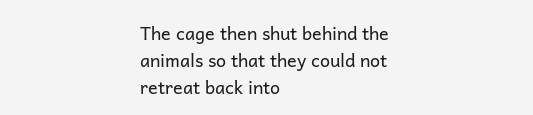The cage then shut behind the animals so that they could not retreat back into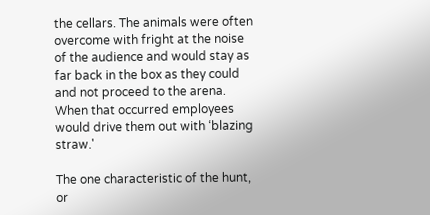the cellars. The animals were often overcome with fright at the noise of the audience and would stay as far back in the box as they could and not proceed to the arena. When that occurred employees would drive them out with ‘blazing straw.'

The one characteristic of the hunt, or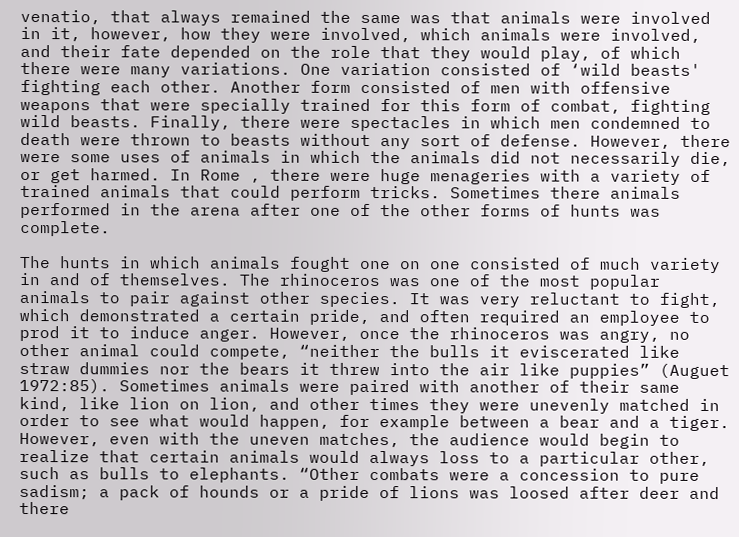venatio, that always remained the same was that animals were involved in it, however, how they were involved, which animals were involved, and their fate depended on the role that they would play, of which there were many variations. One variation consisted of ‘wild beasts' fighting each other. Another form consisted of men with offensive weapons that were specially trained for this form of combat, fighting wild beasts. Finally, there were spectacles in which men condemned to death were thrown to beasts without any sort of defense. However, there were some uses of animals in which the animals did not necessarily die, or get harmed. In Rome , there were huge menageries with a variety of trained animals that could perform tricks. Sometimes there animals performed in the arena after one of the other forms of hunts was complete.

The hunts in which animals fought one on one consisted of much variety in and of themselves. The rhinoceros was one of the most popular animals to pair against other species. It was very reluctant to fight, which demonstrated a certain pride, and often required an employee to prod it to induce anger. However, once the rhinoceros was angry, no other animal could compete, “neither the bulls it eviscerated like straw dummies nor the bears it threw into the air like puppies” (Auguet 1972:85). Sometimes animals were paired with another of their same kind, like lion on lion, and other times they were unevenly matched in order to see what would happen, for example between a bear and a tiger. However, even with the uneven matches, the audience would begin to realize that certain animals would always loss to a particular other, such as bulls to elephants. “Other combats were a concession to pure sadism; a pack of hounds or a pride of lions was loosed after deer and there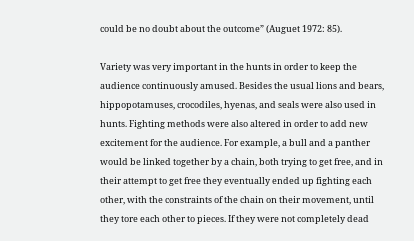could be no doubt about the outcome” (Auguet 1972: 85).

Variety was very important in the hunts in order to keep the audience continuously amused. Besides the usual lions and bears, hippopotamuses, crocodiles, hyenas, and seals were also used in hunts. Fighting methods were also altered in order to add new excitement for the audience. For example, a bull and a panther would be linked together by a chain, both trying to get free, and in their attempt to get free they eventually ended up fighting each other, with the constraints of the chain on their movement, until they tore each other to pieces. If they were not completely dead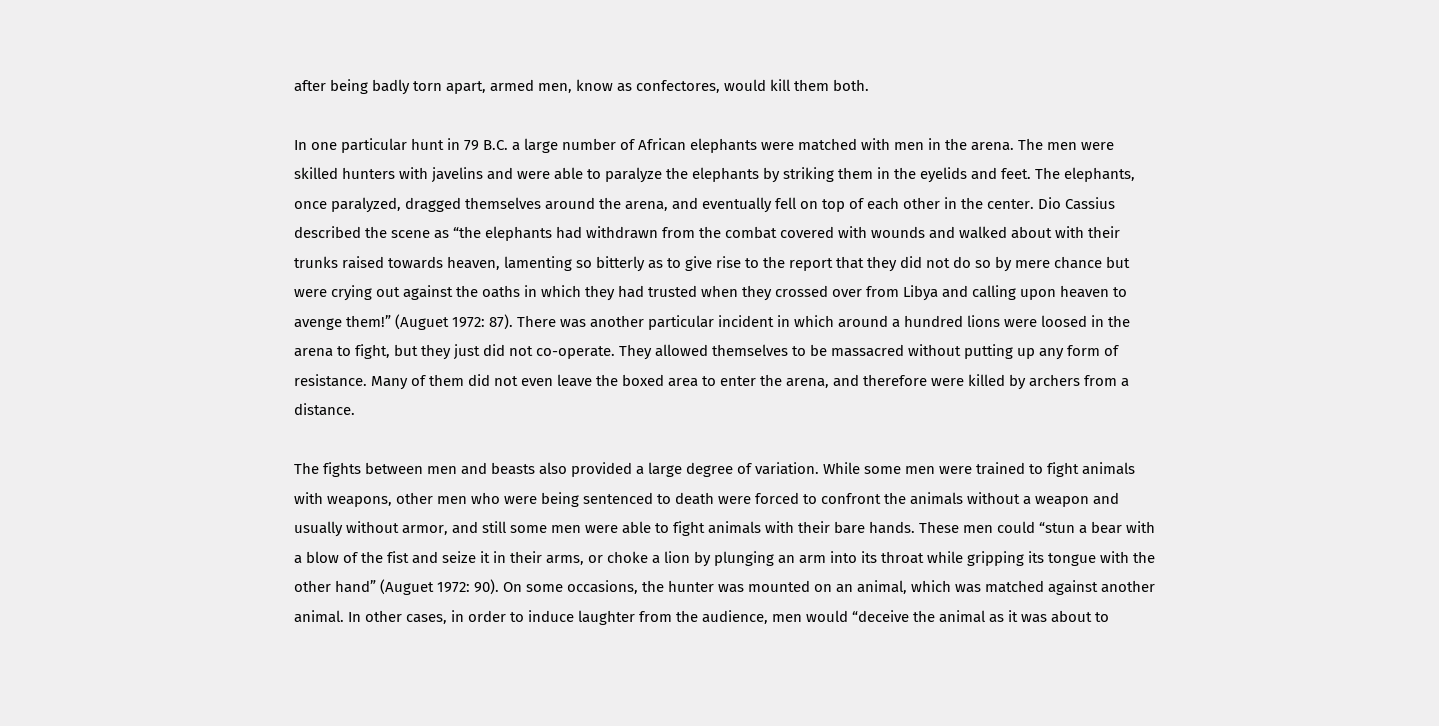after being badly torn apart, armed men, know as confectores, would kill them both.

In one particular hunt in 79 B.C. a large number of African elephants were matched with men in the arena. The men were skilled hunters with javelins and were able to paralyze the elephants by striking them in the eyelids and feet. The elephants, once paralyzed, dragged themselves around the arena, and eventually fell on top of each other in the center. Dio Cassius described the scene as “the elephants had withdrawn from the combat covered with wounds and walked about with their trunks raised towards heaven, lamenting so bitterly as to give rise to the report that they did not do so by mere chance but were crying out against the oaths in which they had trusted when they crossed over from Libya and calling upon heaven to avenge them!” (Auguet 1972: 87). There was another particular incident in which around a hundred lions were loosed in the arena to fight, but they just did not co-operate. They allowed themselves to be massacred without putting up any form of resistance. Many of them did not even leave the boxed area to enter the arena, and therefore were killed by archers from a distance.

The fights between men and beasts also provided a large degree of variation. While some men were trained to fight animals with weapons, other men who were being sentenced to death were forced to confront the animals without a weapon and usually without armor, and still some men were able to fight animals with their bare hands. These men could “stun a bear with a blow of the fist and seize it in their arms, or choke a lion by plunging an arm into its throat while gripping its tongue with the other hand” (Auguet 1972: 90). On some occasions, the hunter was mounted on an animal, which was matched against another animal. In other cases, in order to induce laughter from the audience, men would “deceive the animal as it was about to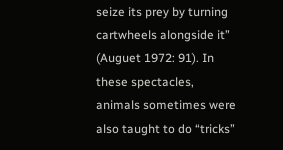seize its prey by turning cartwheels alongside it” (Auguet 1972: 91). In these spectacles, animals sometimes were also taught to do “tricks”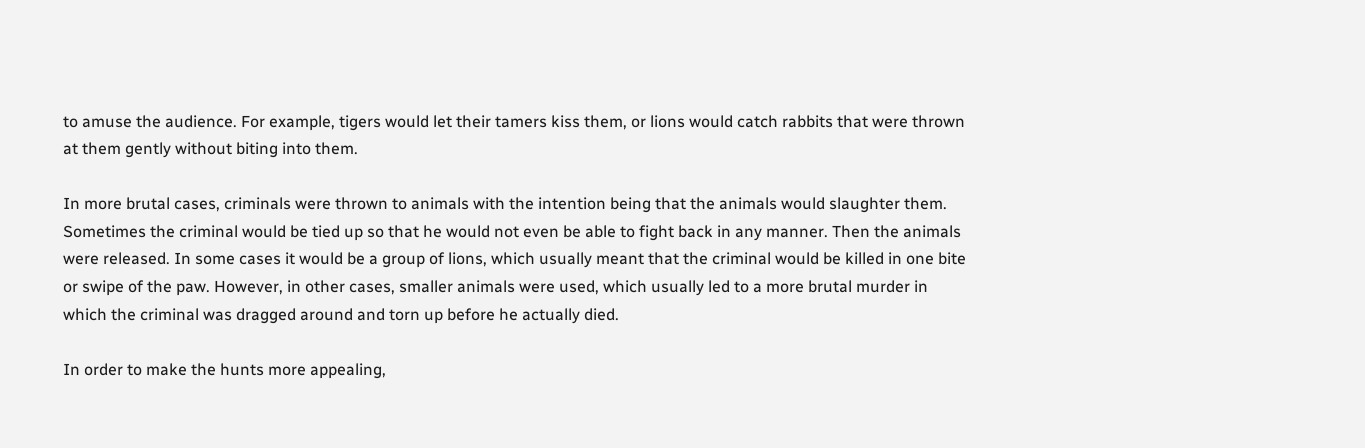to amuse the audience. For example, tigers would let their tamers kiss them, or lions would catch rabbits that were thrown at them gently without biting into them.

In more brutal cases, criminals were thrown to animals with the intention being that the animals would slaughter them. Sometimes the criminal would be tied up so that he would not even be able to fight back in any manner. Then the animals were released. In some cases it would be a group of lions, which usually meant that the criminal would be killed in one bite or swipe of the paw. However, in other cases, smaller animals were used, which usually led to a more brutal murder in which the criminal was dragged around and torn up before he actually died.

In order to make the hunts more appealing,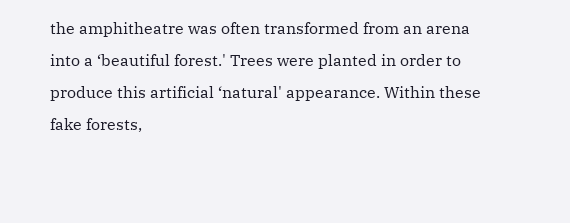the amphitheatre was often transformed from an arena into a ‘beautiful forest.' Trees were planted in order to produce this artificial ‘natural' appearance. Within these fake forests,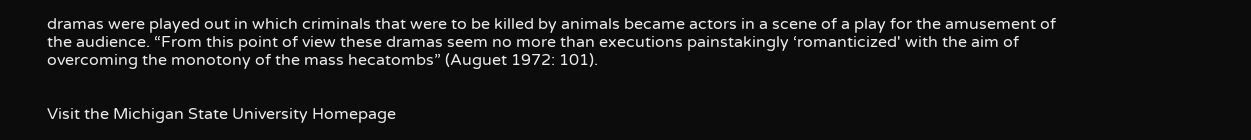dramas were played out in which criminals that were to be killed by animals became actors in a scene of a play for the amusement of the audience. “From this point of view these dramas seem no more than executions painstakingly ‘romanticized' with the aim of overcoming the monotony of the mass hecatombs” (Auguet 1972: 101).


Visit the Michigan State University Homepage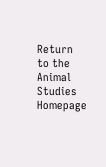Return to the Animal Studies Homepage